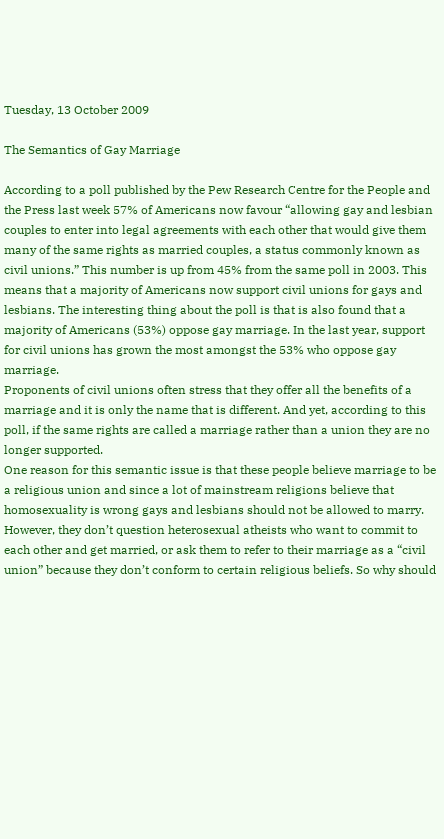Tuesday, 13 October 2009

The Semantics of Gay Marriage

According to a poll published by the Pew Research Centre for the People and the Press last week 57% of Americans now favour “allowing gay and lesbian couples to enter into legal agreements with each other that would give them many of the same rights as married couples, a status commonly known as civil unions.” This number is up from 45% from the same poll in 2003. This means that a majority of Americans now support civil unions for gays and lesbians. The interesting thing about the poll is that is also found that a majority of Americans (53%) oppose gay marriage. In the last year, support for civil unions has grown the most amongst the 53% who oppose gay marriage.
Proponents of civil unions often stress that they offer all the benefits of a marriage and it is only the name that is different. And yet, according to this poll, if the same rights are called a marriage rather than a union they are no longer supported.
One reason for this semantic issue is that these people believe marriage to be a religious union and since a lot of mainstream religions believe that homosexuality is wrong gays and lesbians should not be allowed to marry. However, they don’t question heterosexual atheists who want to commit to each other and get married, or ask them to refer to their marriage as a “civil union” because they don’t conform to certain religious beliefs. So why should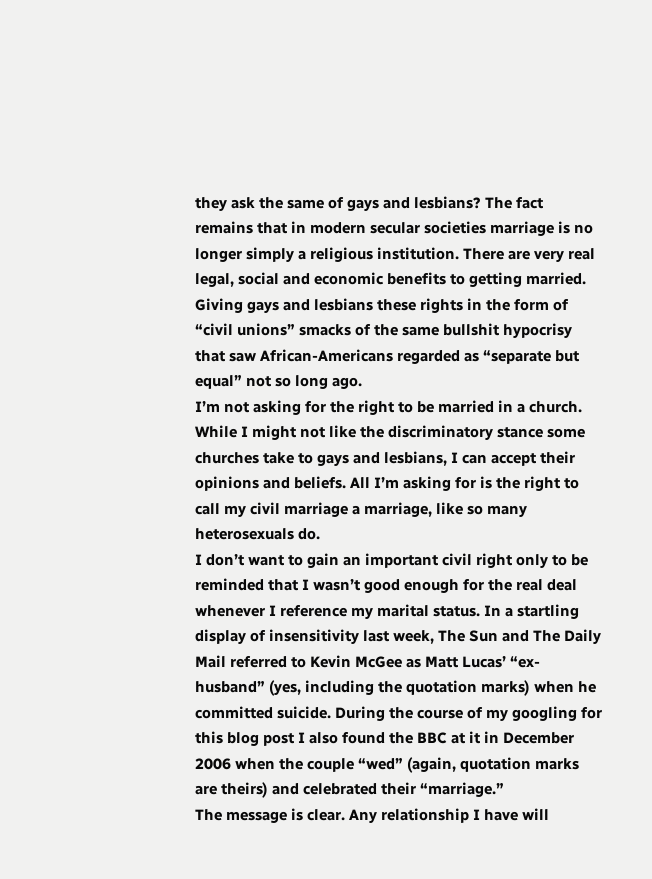they ask the same of gays and lesbians? The fact remains that in modern secular societies marriage is no longer simply a religious institution. There are very real legal, social and economic benefits to getting married. Giving gays and lesbians these rights in the form of “civil unions” smacks of the same bullshit hypocrisy that saw African-Americans regarded as “separate but equal” not so long ago.
I’m not asking for the right to be married in a church. While I might not like the discriminatory stance some churches take to gays and lesbians, I can accept their opinions and beliefs. All I’m asking for is the right to call my civil marriage a marriage, like so many heterosexuals do.
I don’t want to gain an important civil right only to be reminded that I wasn’t good enough for the real deal whenever I reference my marital status. In a startling display of insensitivity last week, The Sun and The Daily Mail referred to Kevin McGee as Matt Lucas’ “ex-husband” (yes, including the quotation marks) when he committed suicide. During the course of my googling for this blog post I also found the BBC at it in December 2006 when the couple “wed” (again, quotation marks are theirs) and celebrated their “marriage.”
The message is clear. Any relationship I have will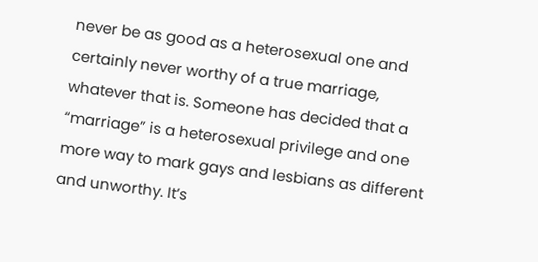never be as good as a heterosexual one and certainly never worthy of a true marriage, whatever that is. Someone has decided that a “marriage” is a heterosexual privilege and one more way to mark gays and lesbians as different and unworthy. It’s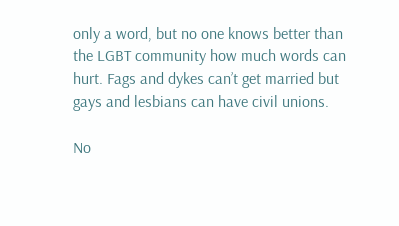only a word, but no one knows better than the LGBT community how much words can hurt. Fags and dykes can’t get married but gays and lesbians can have civil unions.

No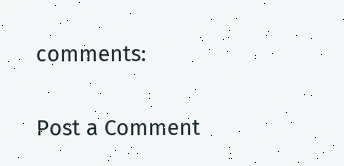comments:

Post a Comment